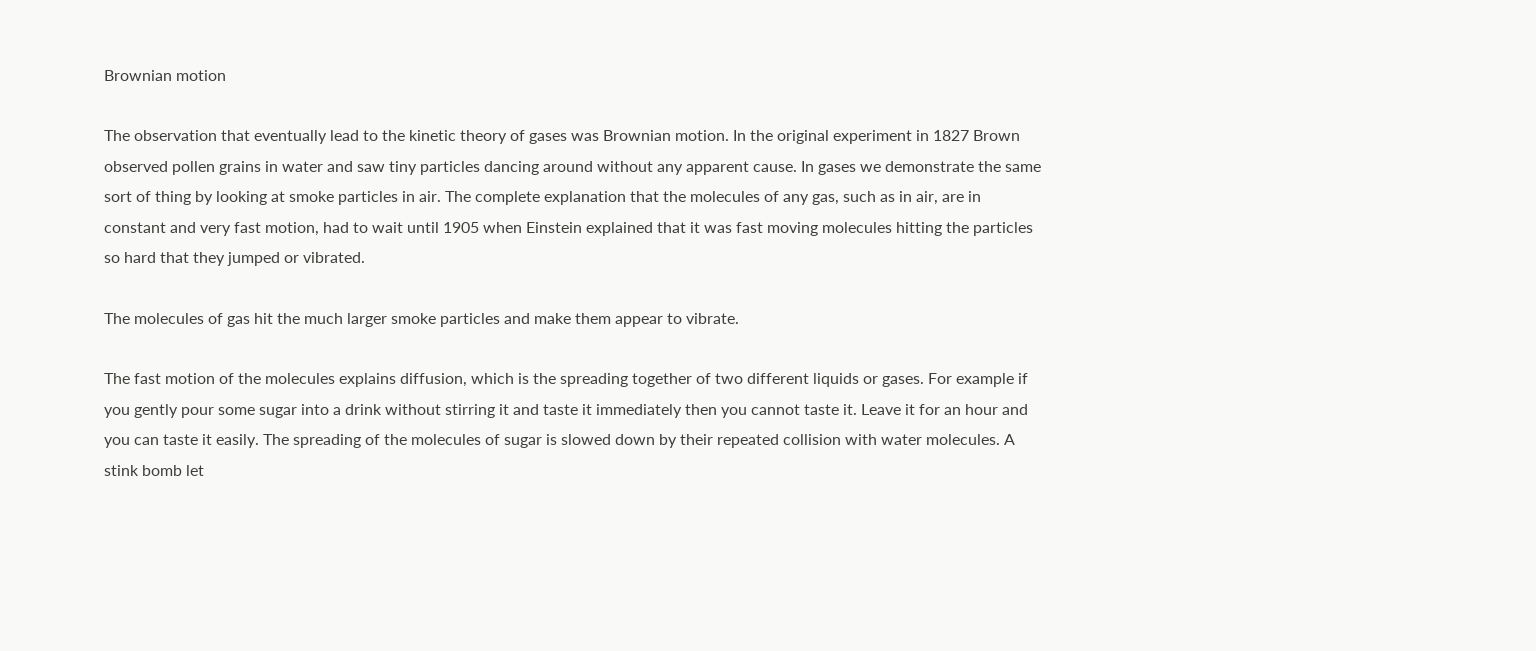Brownian motion

The observation that eventually lead to the kinetic theory of gases was Brownian motion. In the original experiment in 1827 Brown observed pollen grains in water and saw tiny particles dancing around without any apparent cause. In gases we demonstrate the same sort of thing by looking at smoke particles in air. The complete explanation that the molecules of any gas, such as in air, are in constant and very fast motion, had to wait until 1905 when Einstein explained that it was fast moving molecules hitting the particles so hard that they jumped or vibrated.

The molecules of gas hit the much larger smoke particles and make them appear to vibrate.

The fast motion of the molecules explains diffusion, which is the spreading together of two different liquids or gases. For example if you gently pour some sugar into a drink without stirring it and taste it immediately then you cannot taste it. Leave it for an hour and you can taste it easily. The spreading of the molecules of sugar is slowed down by their repeated collision with water molecules. A stink bomb let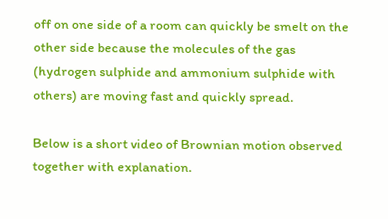off on one side of a room can quickly be smelt on the other side because the molecules of the gas (hydrogen sulphide and ammonium sulphide with others) are moving fast and quickly spread.

Below is a short video of Brownian motion observed together with explanation.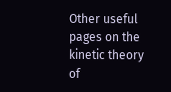Other useful pages on the kinetic theory of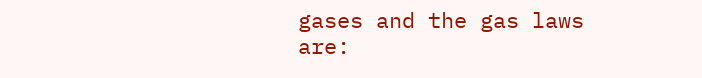gases and the gas laws are: